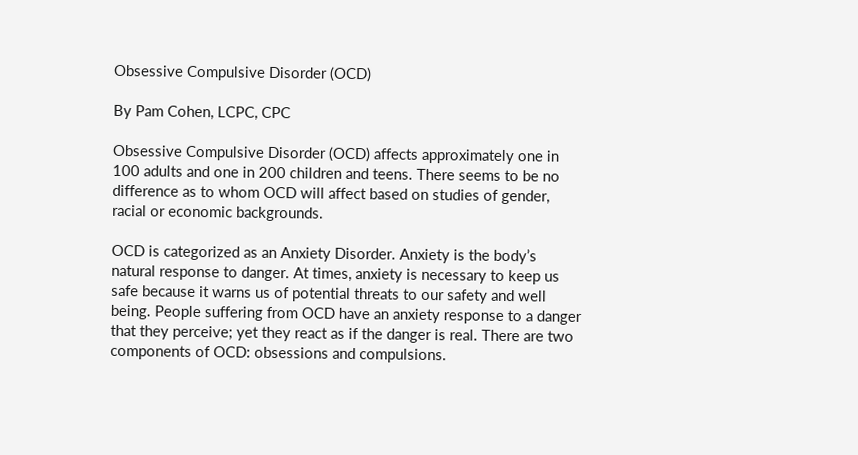Obsessive Compulsive Disorder (OCD)

By Pam Cohen, LCPC, CPC

Obsessive Compulsive Disorder (OCD) affects approximately one in 100 adults and one in 200 children and teens. There seems to be no difference as to whom OCD will affect based on studies of gender, racial or economic backgrounds.

OCD is categorized as an Anxiety Disorder. Anxiety is the body’s natural response to danger. At times, anxiety is necessary to keep us safe because it warns us of potential threats to our safety and well being. People suffering from OCD have an anxiety response to a danger that they perceive; yet they react as if the danger is real. There are two components of OCD: obsessions and compulsions.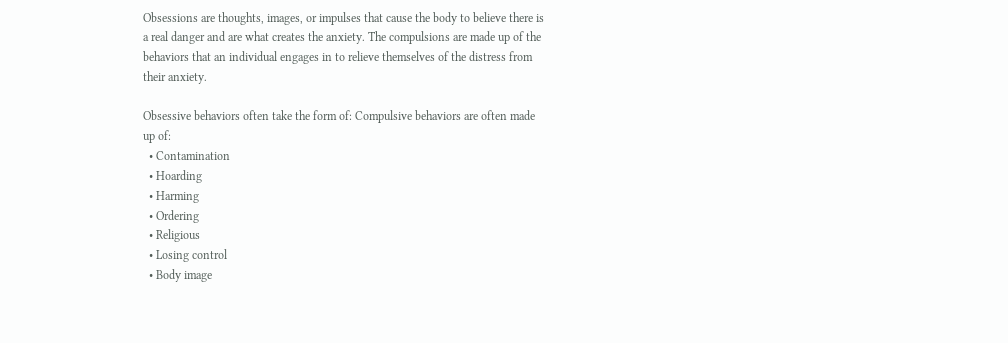Obsessions are thoughts, images, or impulses that cause the body to believe there is a real danger and are what creates the anxiety. The compulsions are made up of the behaviors that an individual engages in to relieve themselves of the distress from their anxiety.

Obsessive behaviors often take the form of: Compulsive behaviors are often made up of:
  • Contamination
  • Hoarding
  • Harming
  • Ordering
  • Religious
  • Losing control
  • Body image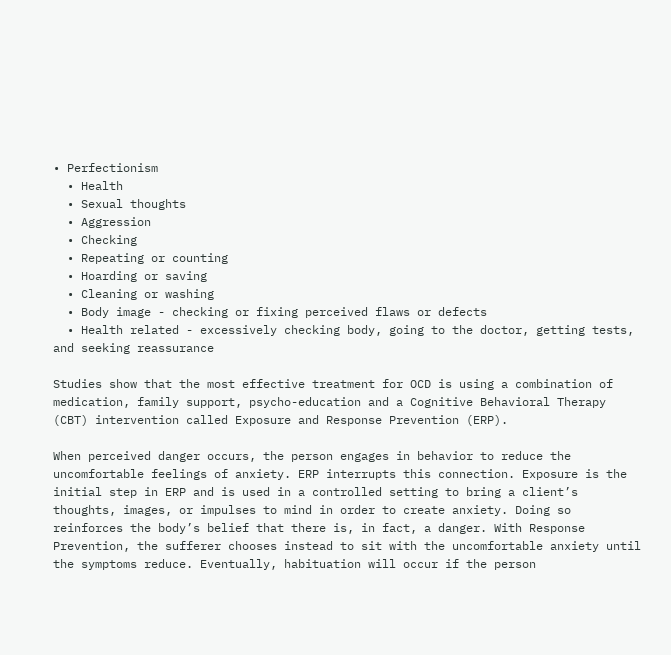• Perfectionism
  • Health
  • Sexual thoughts
  • Aggression
  • Checking
  • Repeating or counting
  • Hoarding or saving
  • Cleaning or washing
  • Body image - checking or fixing perceived flaws or defects
  • Health related - excessively checking body, going to the doctor, getting tests, and seeking reassurance

Studies show that the most effective treatment for OCD is using a combination of medication, family support, psycho-education and a Cognitive Behavioral Therapy (CBT) intervention called Exposure and Response Prevention (ERP).

When perceived danger occurs, the person engages in behavior to reduce the uncomfortable feelings of anxiety. ERP interrupts this connection. Exposure is the initial step in ERP and is used in a controlled setting to bring a client’s thoughts, images, or impulses to mind in order to create anxiety. Doing so reinforces the body’s belief that there is, in fact, a danger. With Response Prevention, the sufferer chooses instead to sit with the uncomfortable anxiety until the symptoms reduce. Eventually, habituation will occur if the person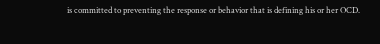is committed to preventing the response or behavior that is defining his or her OCD.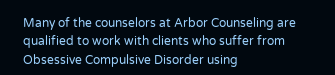Many of the counselors at Arbor Counseling are qualified to work with clients who suffer from Obsessive Compulsive Disorder using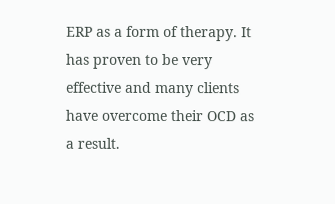ERP as a form of therapy. It has proven to be very effective and many clients have overcome their OCD as a result.